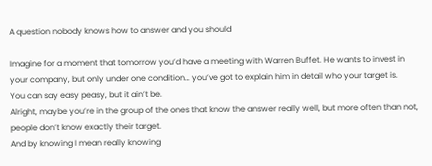A question nobody knows how to answer and you should

Imagine for a moment that tomorrow you’d have a meeting with Warren Buffet. He wants to invest in your company, but only under one condition… you’ve got to explain him in detail who your target is.
You can say easy peasy, but it ain’t be.
Alright, maybe you’re in the group of the ones that know the answer really well, but more often than not, people don’t know exactly their target.
And by knowing I mean really knowing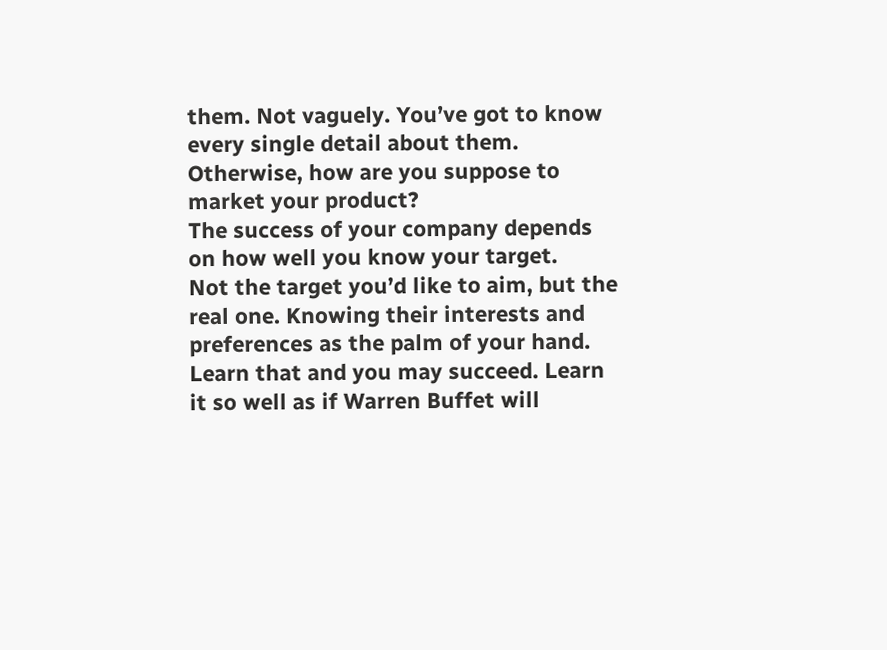them. Not vaguely. You’ve got to know every single detail about them. Otherwise, how are you suppose to market your product?
The success of your company depends on how well you know your target.
Not the target you’d like to aim, but the real one. Knowing their interests and preferences as the palm of your hand.
Learn that and you may succeed. Learn it so well as if Warren Buffet will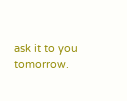ask it to you tomorrow.